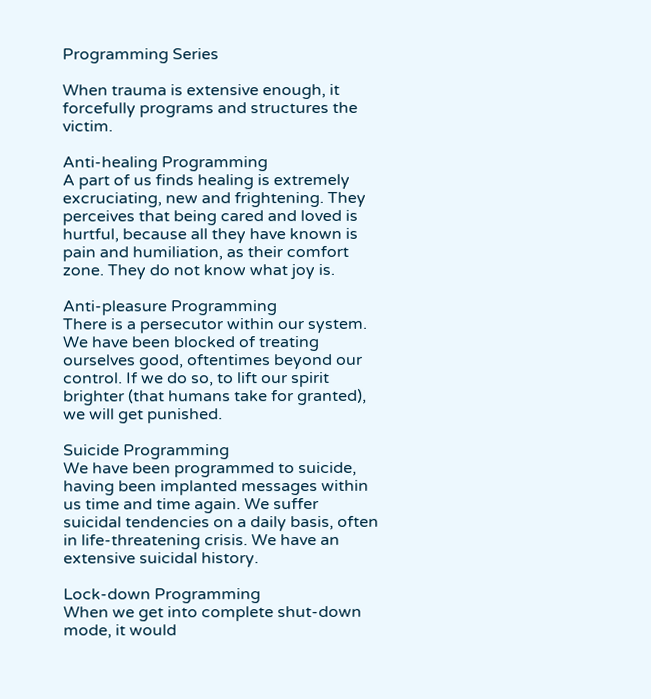Programming Series

When trauma is extensive enough, it forcefully programs and structures the victim.

Anti-healing Programming
A part of us finds healing is extremely excruciating, new and frightening. They perceives that being cared and loved is hurtful, because all they have known is pain and humiliation, as their comfort zone. They do not know what joy is.

Anti-pleasure Programming
There is a persecutor within our system. We have been blocked of treating ourselves good, oftentimes beyond our control. If we do so, to lift our spirit brighter (that humans take for granted), we will get punished.

Suicide Programming
We have been programmed to suicide, having been implanted messages within us time and time again. We suffer suicidal tendencies on a daily basis, often in life-threatening crisis. We have an extensive suicidal history.

Lock-down Programming
When we get into complete shut-down mode, it would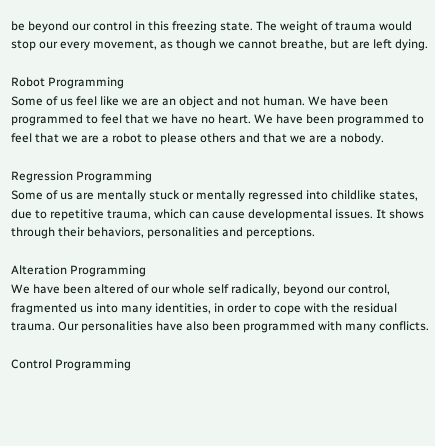be beyond our control in this freezing state. The weight of trauma would stop our every movement, as though we cannot breathe, but are left dying.

Robot Programming
Some of us feel like we are an object and not human. We have been programmed to feel that we have no heart. We have been programmed to feel that we are a robot to please others and that we are a nobody.

Regression Programming
Some of us are mentally stuck or mentally regressed into childlike states, due to repetitive trauma, which can cause developmental issues. It shows through their behaviors, personalities and perceptions.

Alteration Programming
We have been altered of our whole self radically, beyond our control, fragmented us into many identities, in order to cope with the residual trauma. Our personalities have also been programmed with many conflicts.

Control Programming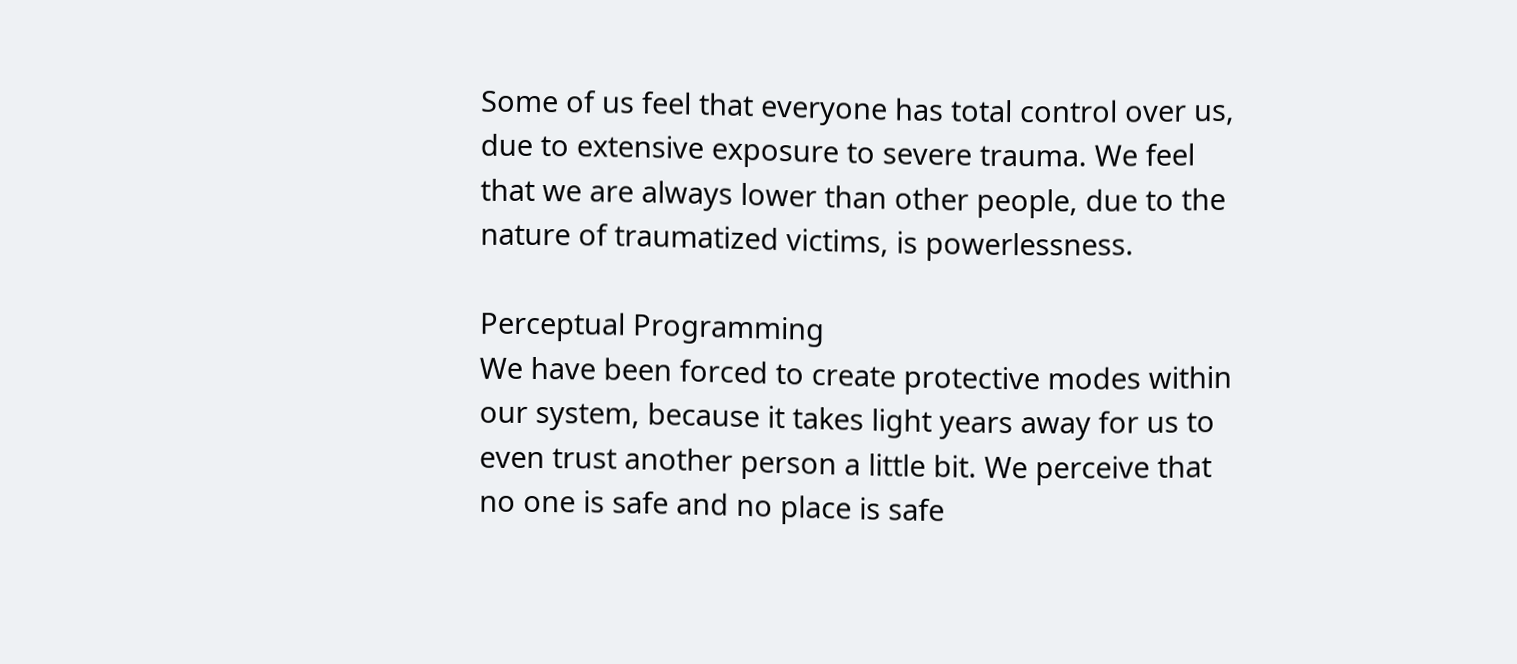Some of us feel that everyone has total control over us, due to extensive exposure to severe trauma. We feel that we are always lower than other people, due to the nature of traumatized victims, is powerlessness.

Perceptual Programming
We have been forced to create protective modes within our system, because it takes light years away for us to even trust another person a little bit. We perceive that no one is safe and no place is safe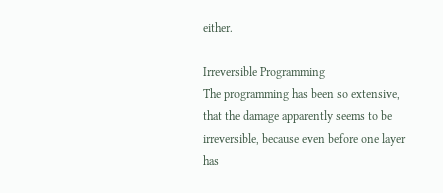either.

Irreversible Programming
The programming has been so extensive, that the damage apparently seems to be irreversible, because even before one layer has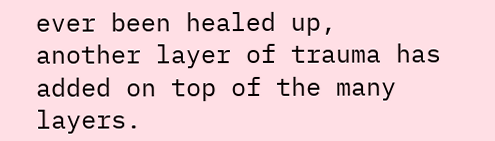ever been healed up, another layer of trauma has added on top of the many layers.